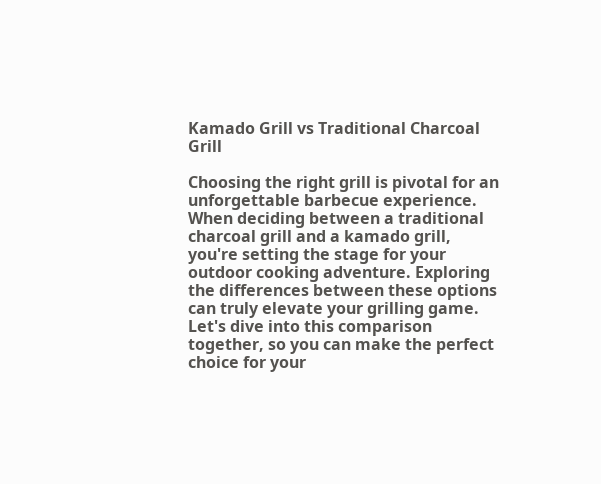Kamado Grill vs Traditional Charcoal Grill

Choosing the right grill is pivotal for an unforgettable barbecue experience. When deciding between a traditional charcoal grill and a kamado grill, you're setting the stage for your outdoor cooking adventure. Exploring the differences between these options can truly elevate your grilling game. Let's dive into this comparison together, so you can make the perfect choice for your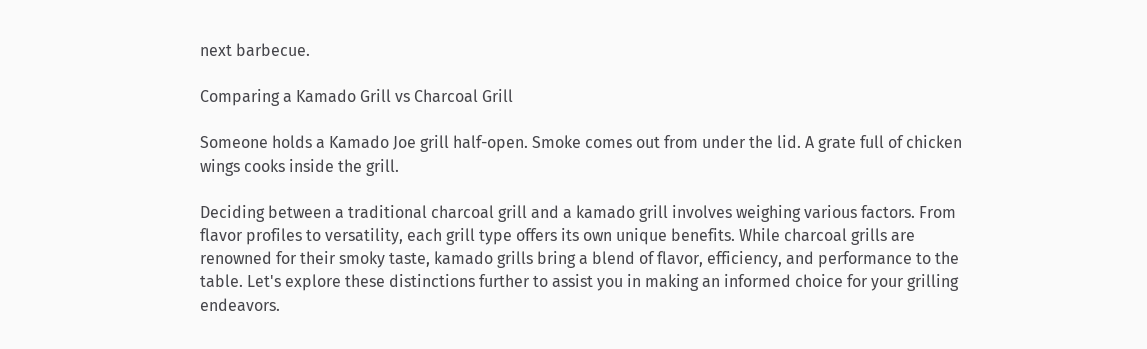next barbecue.

Comparing a Kamado Grill vs Charcoal Grill

Someone holds a Kamado Joe grill half-open. Smoke comes out from under the lid. A grate full of chicken wings cooks inside the grill.

Deciding between a traditional charcoal grill and a kamado grill involves weighing various factors. From flavor profiles to versatility, each grill type offers its own unique benefits. While charcoal grills are renowned for their smoky taste, kamado grills bring a blend of flavor, efficiency, and performance to the table. Let's explore these distinctions further to assist you in making an informed choice for your grilling endeavors.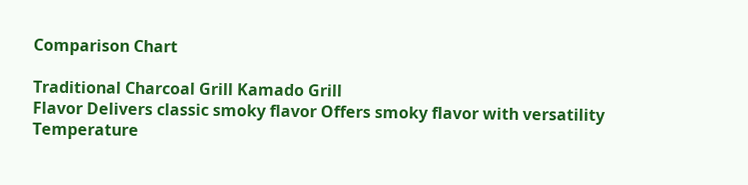Comparison Chart

Traditional Charcoal Grill Kamado Grill
Flavor Delivers classic smoky flavor Offers smoky flavor with versatility
Temperature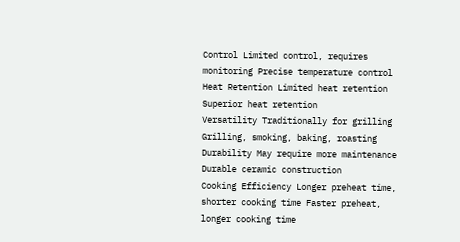Control Limited control, requires monitoring Precise temperature control
Heat Retention Limited heat retention Superior heat retention
Versatility Traditionally for grilling Grilling, smoking, baking, roasting
Durability May require more maintenance Durable ceramic construction
Cooking Efficiency Longer preheat time, shorter cooking time Faster preheat, longer cooking time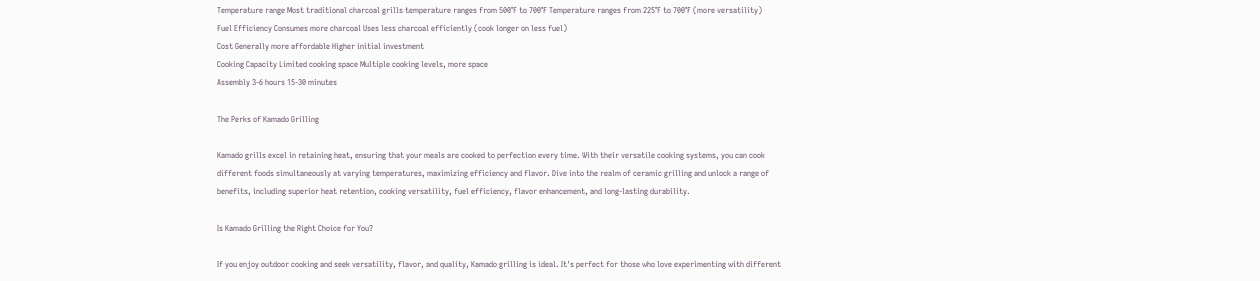Temperature range Most traditional charcoal grills temperature ranges from 500°F to 700°F Temperature ranges from 225°F to 700°F (more versatility)
Fuel Efficiency Consumes more charcoal Uses less charcoal efficiently (cook longer on less fuel)
Cost Generally more affordable Higher initial investment
Cooking Capacity Limited cooking space Multiple cooking levels, more space
Assembly 3-6 hours 15-30 minutes

The Perks of Kamado Grilling

Kamado grills excel in retaining heat, ensuring that your meals are cooked to perfection every time. With their versatile cooking systems, you can cook different foods simultaneously at varying temperatures, maximizing efficiency and flavor. Dive into the realm of ceramic grilling and unlock a range of benefits, including superior heat retention, cooking versatility, fuel efficiency, flavor enhancement, and long-lasting durability.

Is Kamado Grilling the Right Choice for You?

If you enjoy outdoor cooking and seek versatility, flavor, and quality, Kamado grilling is ideal. It's perfect for those who love experimenting with different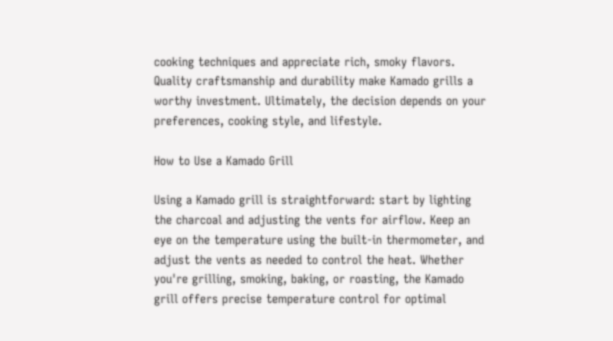cooking techniques and appreciate rich, smoky flavors. Quality craftsmanship and durability make Kamado grills a worthy investment. Ultimately, the decision depends on your preferences, cooking style, and lifestyle.

How to Use a Kamado Grill

Using a Kamado grill is straightforward: start by lighting the charcoal and adjusting the vents for airflow. Keep an eye on the temperature using the built-in thermometer, and adjust the vents as needed to control the heat. Whether you're grilling, smoking, baking, or roasting, the Kamado grill offers precise temperature control for optimal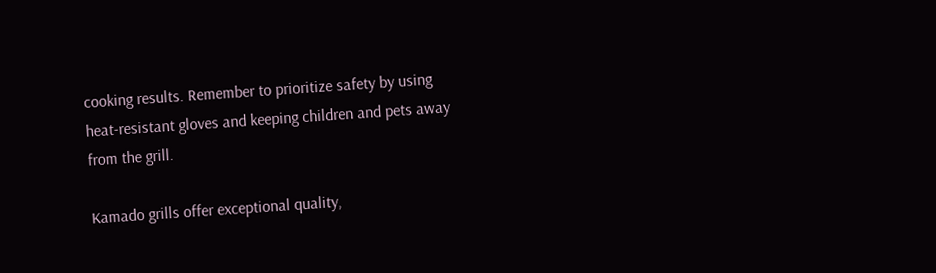cooking results. Remember to prioritize safety by using heat-resistant gloves and keeping children and pets away from the grill.

Kamado grills offer exceptional quality,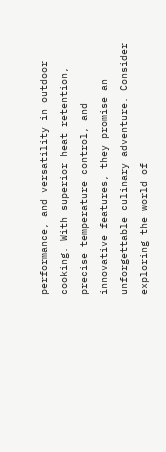performance, and versatility in outdoor cooking. With superior heat retention, precise temperature control, and innovative features, they promise an unforgettable culinary adventure. Consider exploring the world of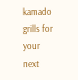kamado grills for your next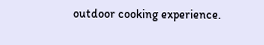outdoor cooking experience.